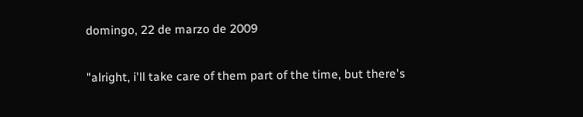domingo, 22 de marzo de 2009

"alright, i'll take care of them part of the time, but there's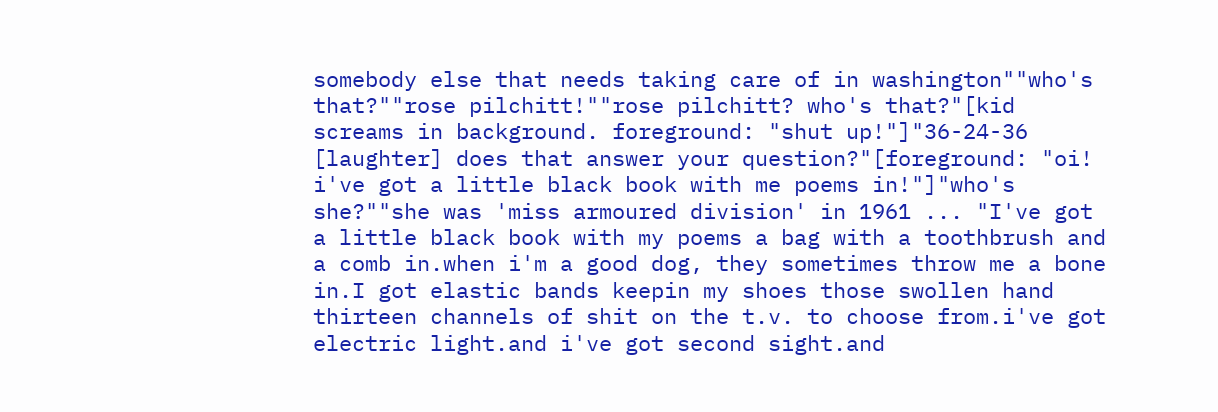somebody else that needs taking care of in washington""who's that?""rose pilchitt!""rose pilchitt? who's that?"[kid screams in background. foreground: "shut up!"]"36-24-36 [laughter] does that answer your question?"[foreground: "oi! i've got a little black book with me poems in!"]"who's she?""she was 'miss armoured division' in 1961 ... "I've got a little black book with my poems a bag with a toothbrush and a comb in.when i'm a good dog, they sometimes throw me a bone in.I got elastic bands keepin my shoes those swollen hand thirteen channels of shit on the t.v. to choose from.i've got electric light.and i've got second sight.and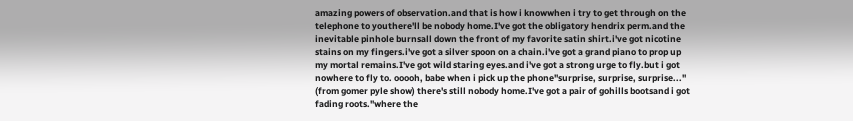amazing powers of observation.and that is how i knowwhen i try to get through on the telephone to youthere'll be nobody home.I've got the obligatory hendrix perm.and the inevitable pinhole burnsall down the front of my favorite satin shirt.i've got nicotine stains on my fingers.i've got a silver spoon on a chain.i've got a grand piano to prop up my mortal remains.I've got wild staring eyes.and i've got a strong urge to fly.but i got nowhere to fly to. ooooh, babe when i pick up the phone"surprise, surprise, surprise..." (from gomer pyle show) there's still nobody home.I've got a pair of gohills bootsand i got fading roots."where the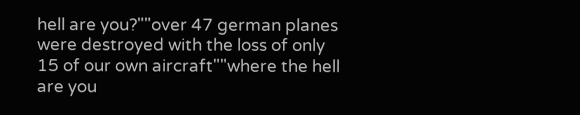hell are you?""over 47 german planes were destroyed with the loss of only 15 of our own aircraft""where the hell are you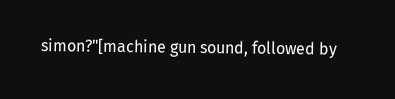simon?"[machine gun sound, followed by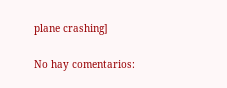plane crashing]

No hay comentarios: